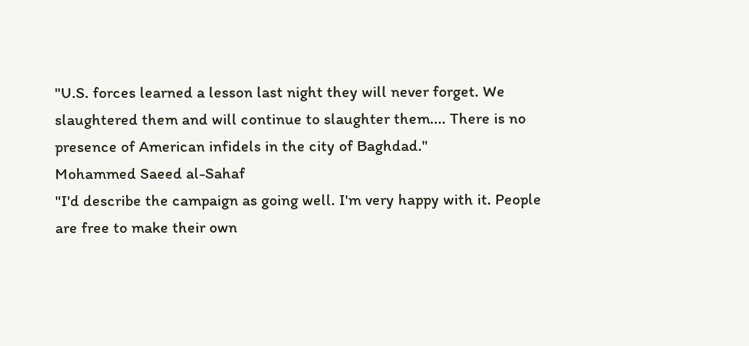"U.S. forces learned a lesson last night they will never forget. We slaughtered them and will continue to slaughter them.... There is no presence of American infidels in the city of Baghdad."
Mohammed Saeed al-Sahaf
"I'd describe the campaign as going well. I'm very happy with it. People are free to make their own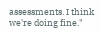assessments. I think we're doing fine."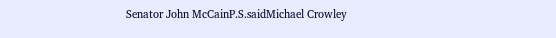Senator John McCainP.S.saidMichael Crowley